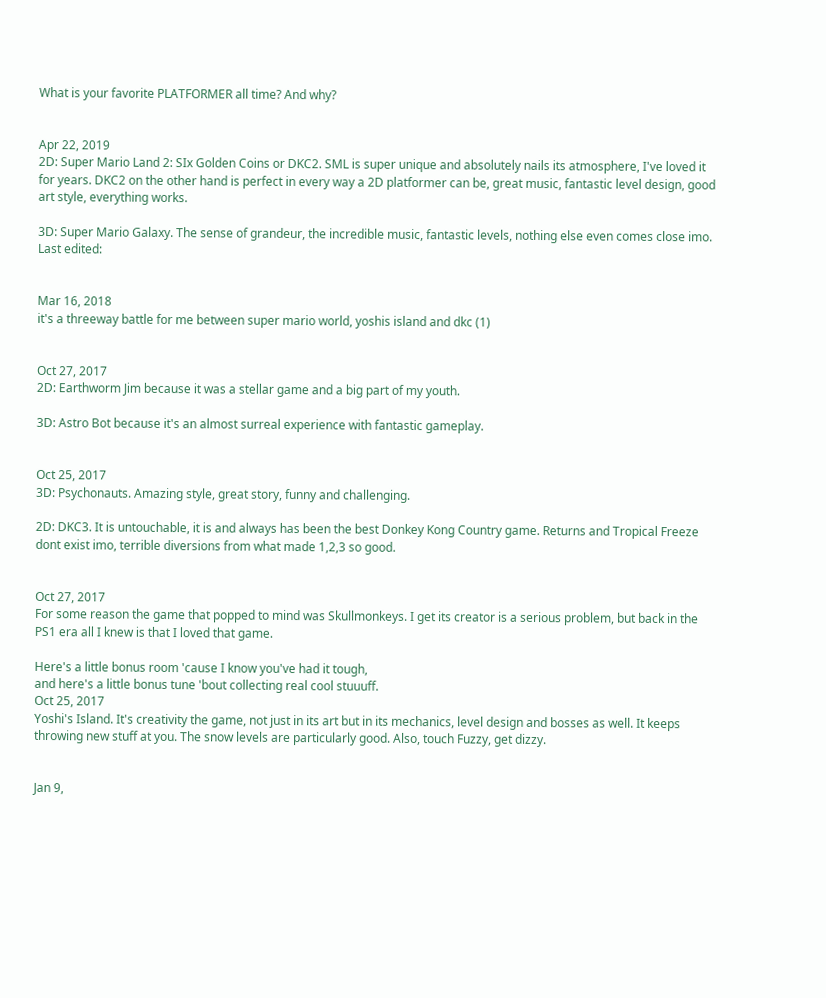What is your favorite PLATFORMER all time? And why?


Apr 22, 2019
2D: Super Mario Land 2: SIx Golden Coins or DKC2. SML is super unique and absolutely nails its atmosphere, I've loved it for years. DKC2 on the other hand is perfect in every way a 2D platformer can be, great music, fantastic level design, good art style, everything works.

3D: Super Mario Galaxy. The sense of grandeur, the incredible music, fantastic levels, nothing else even comes close imo.
Last edited:


Mar 16, 2018
it's a threeway battle for me between super mario world, yoshis island and dkc (1)


Oct 27, 2017
2D: Earthworm Jim because it was a stellar game and a big part of my youth.

3D: Astro Bot because it's an almost surreal experience with fantastic gameplay.


Oct 25, 2017
3D: Psychonauts. Amazing style, great story, funny and challenging.

2D: DKC3. It is untouchable, it is and always has been the best Donkey Kong Country game. Returns and Tropical Freeze dont exist imo, terrible diversions from what made 1,2,3 so good.


Oct 27, 2017
For some reason the game that popped to mind was Skullmonkeys. I get its creator is a serious problem, but back in the PS1 era all I knew is that I loved that game.

Here's a little bonus room 'cause I know you've had it tough,
and here's a little bonus tune 'bout collecting real cool stuuuff.
Oct 25, 2017
Yoshi's Island. It's creativity the game, not just in its art but in its mechanics, level design and bosses as well. It keeps throwing new stuff at you. The snow levels are particularly good. Also, touch Fuzzy, get dizzy.


Jan 9,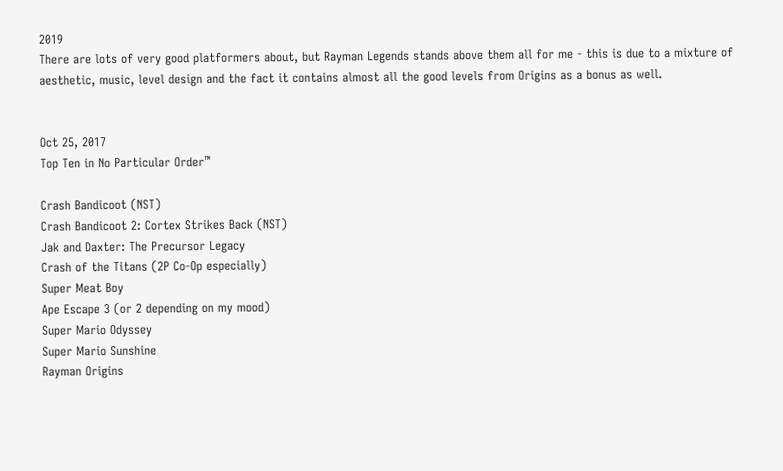2019
There are lots of very good platformers about, but Rayman Legends stands above them all for me - this is due to a mixture of aesthetic, music, level design and the fact it contains almost all the good levels from Origins as a bonus as well.


Oct 25, 2017
Top Ten in No Particular Order™

Crash Bandicoot (NST)
Crash Bandicoot 2: Cortex Strikes Back (NST)
Jak and Daxter: The Precursor Legacy
Crash of the Titans (2P Co-Op especially)
Super Meat Boy
Ape Escape 3 (or 2 depending on my mood)
Super Mario Odyssey
Super Mario Sunshine
Rayman Origins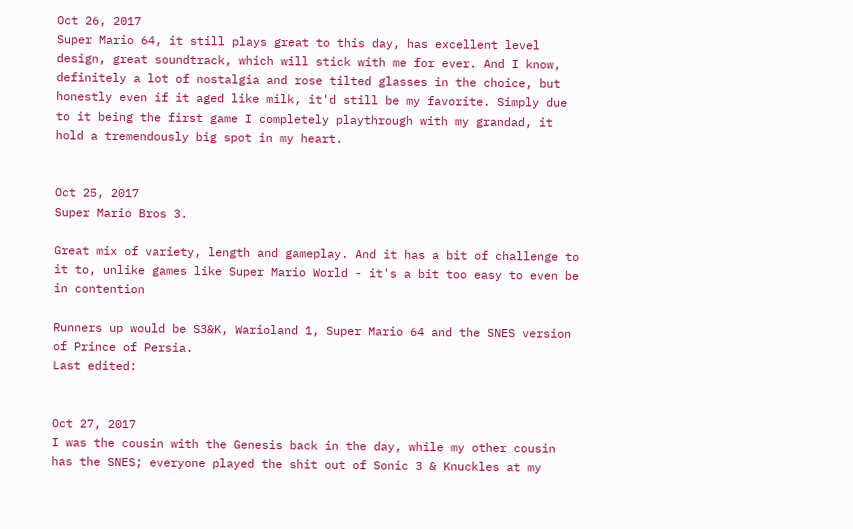Oct 26, 2017
Super Mario 64, it still plays great to this day, has excellent level design, great soundtrack, which will stick with me for ever. And I know, definitely a lot of nostalgia and rose tilted glasses in the choice, but honestly even if it aged like milk, it'd still be my favorite. Simply due to it being the first game I completely playthrough with my grandad, it hold a tremendously big spot in my heart.


Oct 25, 2017
Super Mario Bros 3.

Great mix of variety, length and gameplay. And it has a bit of challenge to it to, unlike games like Super Mario World - it's a bit too easy to even be in contention

Runners up would be S3&K, Warioland 1, Super Mario 64 and the SNES version of Prince of Persia.
Last edited:


Oct 27, 2017
I was the cousin with the Genesis back in the day, while my other cousin has the SNES; everyone played the shit out of Sonic 3 & Knuckles at my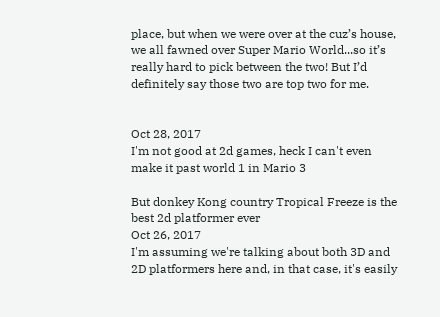place, but when we were over at the cuz’s house, we all fawned over Super Mario World...so it’s really hard to pick between the two! But I’d definitely say those two are top two for me.


Oct 28, 2017
I'm not good at 2d games, heck I can't even make it past world 1 in Mario 3

But donkey Kong country Tropical Freeze is the best 2d platformer ever
Oct 26, 2017
I'm assuming we're talking about both 3D and 2D platformers here and, in that case, it's easily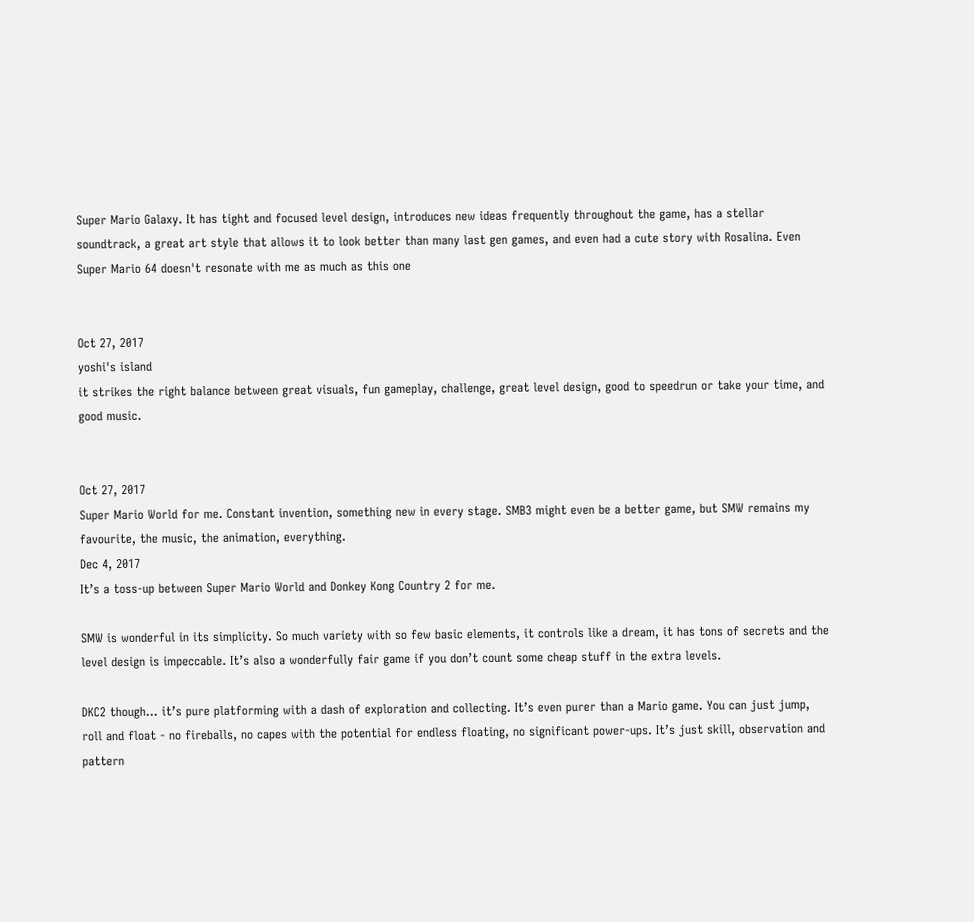Super Mario Galaxy. It has tight and focused level design, introduces new ideas frequently throughout the game, has a stellar soundtrack, a great art style that allows it to look better than many last gen games, and even had a cute story with Rosalina. Even Super Mario 64 doesn't resonate with me as much as this one


Oct 27, 2017
yoshi's island
it strikes the right balance between great visuals, fun gameplay, challenge, great level design, good to speedrun or take your time, and good music.


Oct 27, 2017
Super Mario World for me. Constant invention, something new in every stage. SMB3 might even be a better game, but SMW remains my favourite, the music, the animation, everything.
Dec 4, 2017
It’s a toss-up between Super Mario World and Donkey Kong Country 2 for me.

SMW is wonderful in its simplicity. So much variety with so few basic elements, it controls like a dream, it has tons of secrets and the level design is impeccable. It’s also a wonderfully fair game if you don’t count some cheap stuff in the extra levels.

DKC2 though... it’s pure platforming with a dash of exploration and collecting. It’s even purer than a Mario game. You can just jump, roll and float - no fireballs, no capes with the potential for endless floating, no significant power-ups. It’s just skill, observation and pattern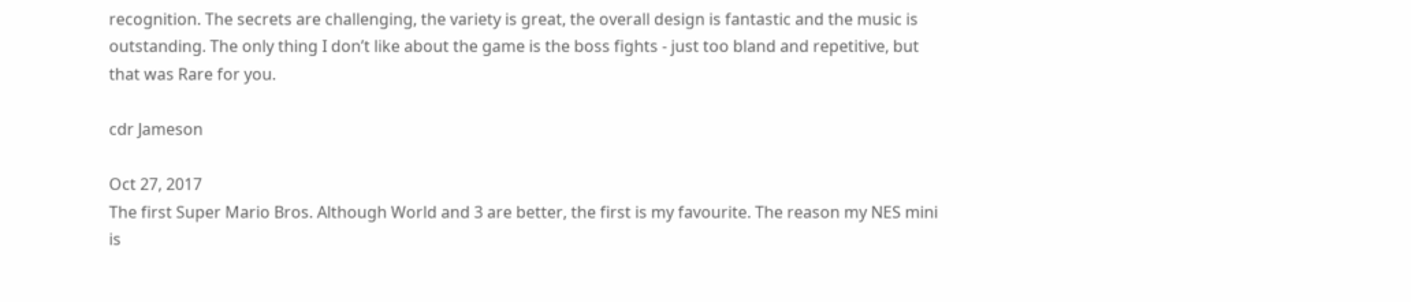recognition. The secrets are challenging, the variety is great, the overall design is fantastic and the music is outstanding. The only thing I don’t like about the game is the boss fights - just too bland and repetitive, but that was Rare for you.

cdr Jameson

Oct 27, 2017
The first Super Mario Bros. Although World and 3 are better, the first is my favourite. The reason my NES mini is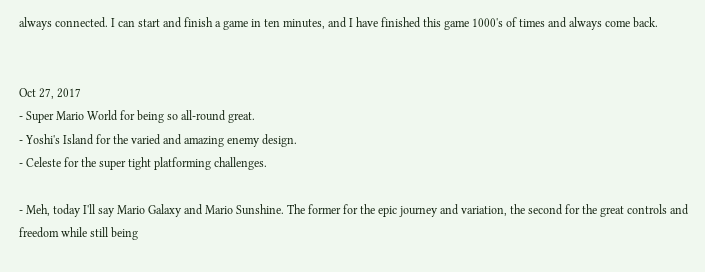always connected. I can start and finish a game in ten minutes, and I have finished this game 1000's of times and always come back.


Oct 27, 2017
- Super Mario World for being so all-round great.
- Yoshi's Island for the varied and amazing enemy design.
- Celeste for the super tight platforming challenges.

- Meh, today I'll say Mario Galaxy and Mario Sunshine. The former for the epic journey and variation, the second for the great controls and freedom while still being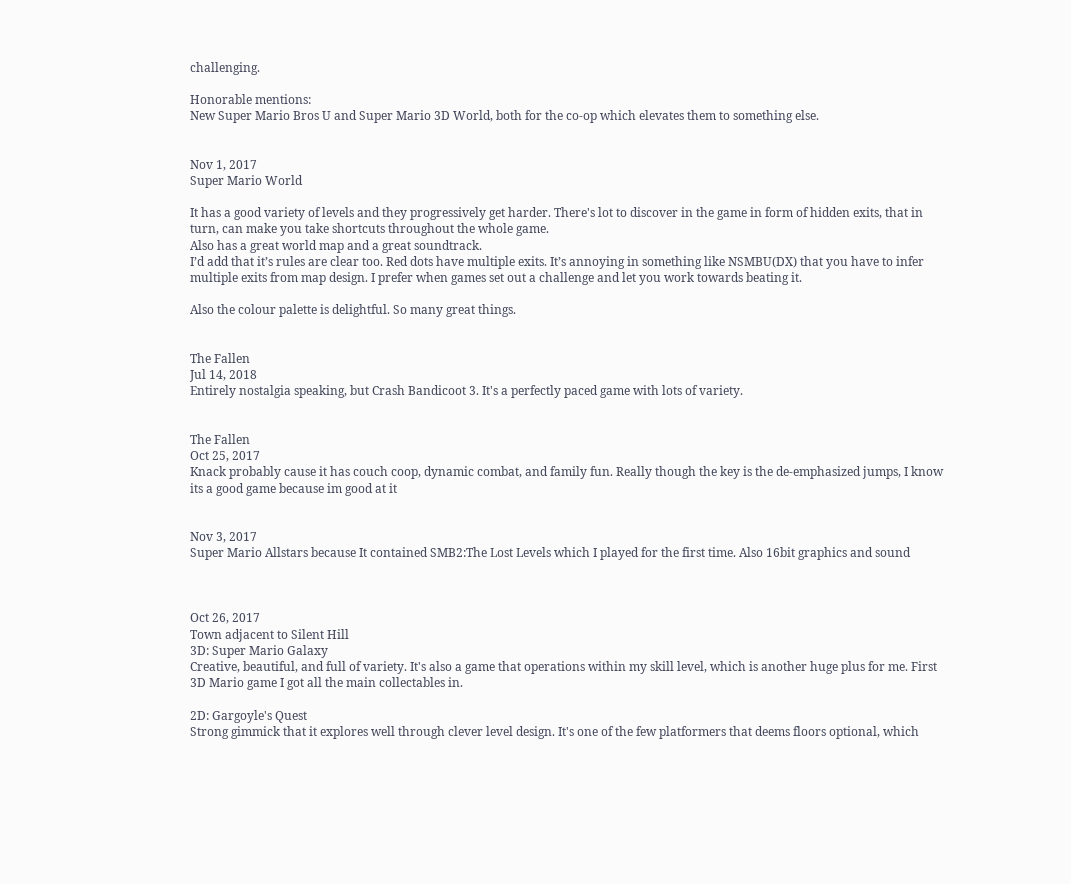challenging.

Honorable mentions:
New Super Mario Bros U and Super Mario 3D World, both for the co-op which elevates them to something else.


Nov 1, 2017
Super Mario World

It has a good variety of levels and they progressively get harder. There's lot to discover in the game in form of hidden exits, that in turn, can make you take shortcuts throughout the whole game.
Also has a great world map and a great soundtrack.
I’d add that it’s rules are clear too. Red dots have multiple exits. It’s annoying in something like NSMBU(DX) that you have to infer multiple exits from map design. I prefer when games set out a challenge and let you work towards beating it.

Also the colour palette is delightful. So many great things.


The Fallen
Jul 14, 2018
Entirely nostalgia speaking, but Crash Bandicoot 3. It's a perfectly paced game with lots of variety.


The Fallen
Oct 25, 2017
Knack probably cause it has couch coop, dynamic combat, and family fun. Really though the key is the de-emphasized jumps, I know its a good game because im good at it


Nov 3, 2017
Super Mario Allstars because It contained SMB2:The Lost Levels which I played for the first time. Also 16bit graphics and sound



Oct 26, 2017
Town adjacent to Silent Hill
3D: Super Mario Galaxy
Creative, beautiful, and full of variety. It's also a game that operations within my skill level, which is another huge plus for me. First 3D Mario game I got all the main collectables in.

2D: Gargoyle's Quest
Strong gimmick that it explores well through clever level design. It's one of the few platformers that deems floors optional, which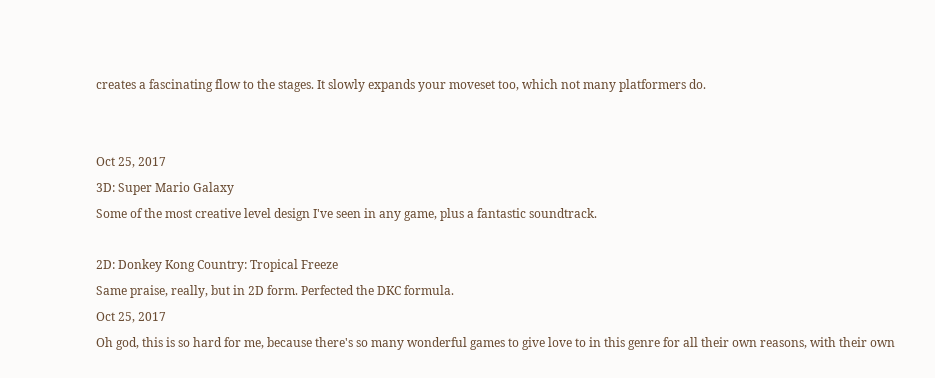creates a fascinating flow to the stages. It slowly expands your moveset too, which not many platformers do.


Oct 25, 2017
3D: Super Mario Galaxy
Some of the most creative level design I've seen in any game, plus a fantastic soundtrack.

2D: Donkey Kong Country: Tropical Freeze
Same praise, really, but in 2D form. Perfected the DKC formula.
Oct 25, 2017
Oh god, this is so hard for me, because there's so many wonderful games to give love to in this genre for all their own reasons, with their own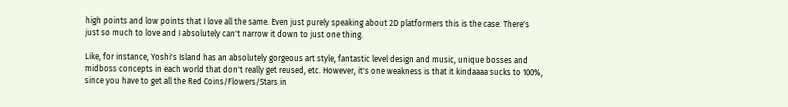high points and low points that I love all the same. Even just purely speaking about 2D platformers this is the case. There's just so much to love and I absolutely can't narrow it down to just one thing.

Like, for instance, Yoshi's Island has an absolutely gorgeous art style, fantastic level design and music, unique bosses and midboss concepts in each world that don't really get reused, etc. However, it's one weakness is that it kindaaaa sucks to 100%, since you have to get all the Red Coins/Flowers/Stars in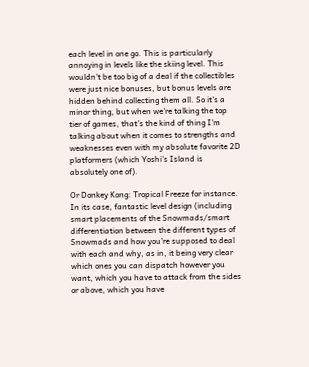each level in one go. This is particularly annoying in levels like the skiing level. This wouldn't be too big of a deal if the collectibles were just nice bonuses, but bonus levels are hidden behind collecting them all. So it's a minor thing, but when we're talking the top tier of games, that's the kind of thing I'm talking about when it comes to strengths and weaknesses even with my absolute favorite 2D platformers (which Yoshi's Island is absolutely one of).

Or Donkey Kong: Tropical Freeze for instance. In its case, fantastic level design (including smart placements of the Snowmads/smart differentiation between the different types of Snowmads and how you're supposed to deal with each and why, as in, it being very clear which ones you can dispatch however you want, which you have to attack from the sides or above, which you have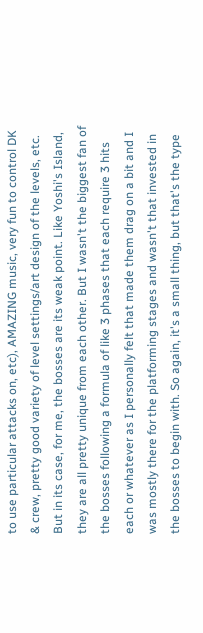to use particular attacks on, etc), AMAZING music, very fun to control DK & crew, pretty good variety of level settings/art design of the levels, etc. But in its case, for me, the bosses are its weak point. Like Yoshi's Island, they are all pretty unique from each other. But I wasn't the biggest fan of the bosses following a formula of like 3 phases that each require 3 hits each or whatever as I personally felt that made them drag on a bit and I was mostly there for the platforming stages and wasn't that invested in the bosses to begin with. So again, it's a small thing, but that's the type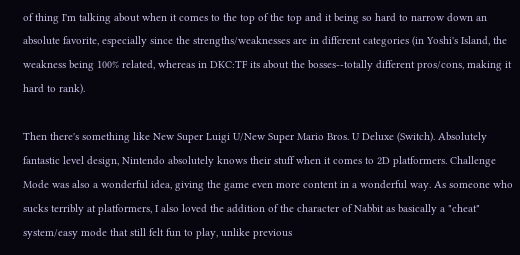of thing I'm talking about when it comes to the top of the top and it being so hard to narrow down an absolute favorite, especially since the strengths/weaknesses are in different categories (in Yoshi's Island, the weakness being 100% related, whereas in DKC:TF its about the bosses--totally different pros/cons, making it hard to rank).

Then there's something like New Super Luigi U/New Super Mario Bros. U Deluxe (Switch). Absolutely fantastic level design, Nintendo absolutely knows their stuff when it comes to 2D platformers. Challenge Mode was also a wonderful idea, giving the game even more content in a wonderful way. As someone who sucks terribly at platformers, I also loved the addition of the character of Nabbit as basically a "cheat" system/easy mode that still felt fun to play, unlike previous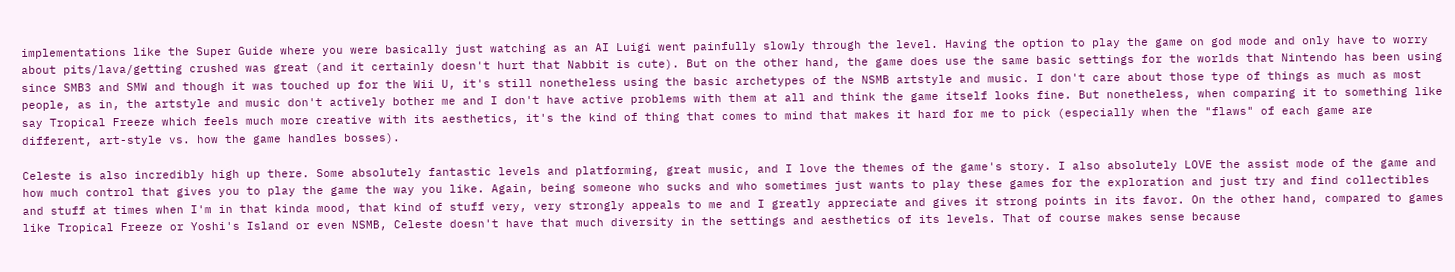implementations like the Super Guide where you were basically just watching as an AI Luigi went painfully slowly through the level. Having the option to play the game on god mode and only have to worry about pits/lava/getting crushed was great (and it certainly doesn't hurt that Nabbit is cute). But on the other hand, the game does use the same basic settings for the worlds that Nintendo has been using since SMB3 and SMW and though it was touched up for the Wii U, it's still nonetheless using the basic archetypes of the NSMB artstyle and music. I don't care about those type of things as much as most people, as in, the artstyle and music don't actively bother me and I don't have active problems with them at all and think the game itself looks fine. But nonetheless, when comparing it to something like say Tropical Freeze which feels much more creative with its aesthetics, it's the kind of thing that comes to mind that makes it hard for me to pick (especially when the "flaws" of each game are different, art-style vs. how the game handles bosses).

Celeste is also incredibly high up there. Some absolutely fantastic levels and platforming, great music, and I love the themes of the game's story. I also absolutely LOVE the assist mode of the game and how much control that gives you to play the game the way you like. Again, being someone who sucks and who sometimes just wants to play these games for the exploration and just try and find collectibles and stuff at times when I'm in that kinda mood, that kind of stuff very, very strongly appeals to me and I greatly appreciate and gives it strong points in its favor. On the other hand, compared to games like Tropical Freeze or Yoshi's Island or even NSMB, Celeste doesn't have that much diversity in the settings and aesthetics of its levels. That of course makes sense because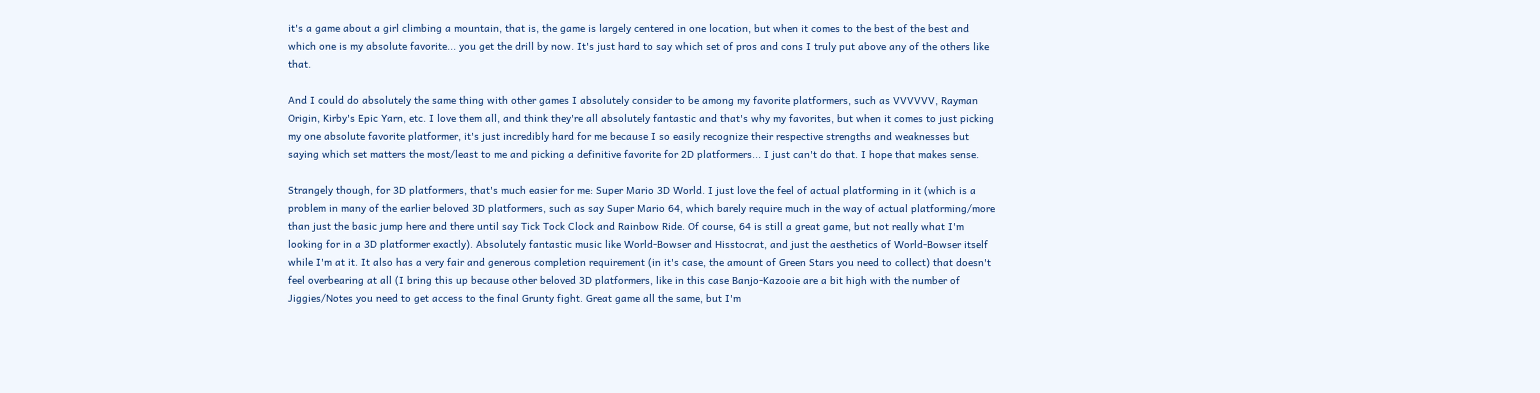it's a game about a girl climbing a mountain, that is, the game is largely centered in one location, but when it comes to the best of the best and which one is my absolute favorite... you get the drill by now. It's just hard to say which set of pros and cons I truly put above any of the others like that.

And I could do absolutely the same thing with other games I absolutely consider to be among my favorite platformers, such as VVVVVV, Rayman Origin, Kirby's Epic Yarn, etc. I love them all, and think they're all absolutely fantastic and that's why my favorites, but when it comes to just picking my one absolute favorite platformer, it's just incredibly hard for me because I so easily recognize their respective strengths and weaknesses but saying which set matters the most/least to me and picking a definitive favorite for 2D platformers... I just can't do that. I hope that makes sense.

Strangely though, for 3D platformers, that's much easier for me: Super Mario 3D World. I just love the feel of actual platforming in it (which is a problem in many of the earlier beloved 3D platformers, such as say Super Mario 64, which barely require much in the way of actual platforming/more than just the basic jump here and there until say Tick Tock Clock and Rainbow Ride. Of course, 64 is still a great game, but not really what I'm looking for in a 3D platformer exactly). Absolutely fantastic music like World-Bowser and Hisstocrat, and just the aesthetics of World-Bowser itself while I'm at it. It also has a very fair and generous completion requirement (in it's case, the amount of Green Stars you need to collect) that doesn't feel overbearing at all (I bring this up because other beloved 3D platformers, like in this case Banjo-Kazooie are a bit high with the number of Jiggies/Notes you need to get access to the final Grunty fight. Great game all the same, but I'm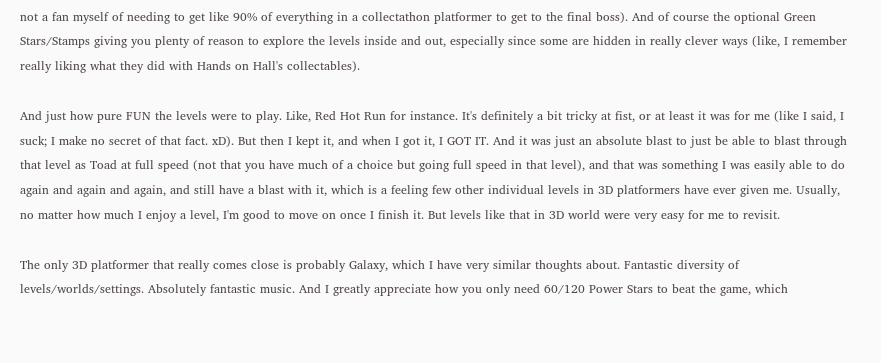not a fan myself of needing to get like 90% of everything in a collectathon platformer to get to the final boss). And of course the optional Green Stars/Stamps giving you plenty of reason to explore the levels inside and out, especially since some are hidden in really clever ways (like, I remember really liking what they did with Hands on Hall's collectables).

And just how pure FUN the levels were to play. Like, Red Hot Run for instance. It's definitely a bit tricky at fist, or at least it was for me (like I said, I suck; I make no secret of that fact. xD). But then I kept it, and when I got it, I GOT IT. And it was just an absolute blast to just be able to blast through that level as Toad at full speed (not that you have much of a choice but going full speed in that level), and that was something I was easily able to do again and again and again, and still have a blast with it, which is a feeling few other individual levels in 3D platformers have ever given me. Usually, no matter how much I enjoy a level, I'm good to move on once I finish it. But levels like that in 3D world were very easy for me to revisit.

The only 3D platformer that really comes close is probably Galaxy, which I have very similar thoughts about. Fantastic diversity of levels/worlds/settings. Absolutely fantastic music. And I greatly appreciate how you only need 60/120 Power Stars to beat the game, which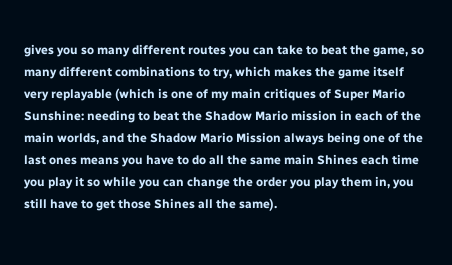gives you so many different routes you can take to beat the game, so many different combinations to try, which makes the game itself very replayable (which is one of my main critiques of Super Mario Sunshine: needing to beat the Shadow Mario mission in each of the main worlds, and the Shadow Mario Mission always being one of the last ones means you have to do all the same main Shines each time you play it so while you can change the order you play them in, you still have to get those Shines all the same).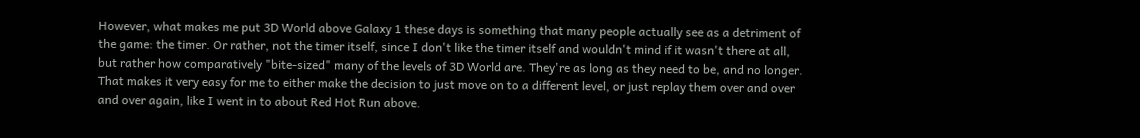However, what makes me put 3D World above Galaxy 1 these days is something that many people actually see as a detriment of the game: the timer. Or rather, not the timer itself, since I don't like the timer itself and wouldn't mind if it wasn't there at all, but rather how comparatively "bite-sized" many of the levels of 3D World are. They're as long as they need to be, and no longer. That makes it very easy for me to either make the decision to just move on to a different level, or just replay them over and over and over again, like I went in to about Red Hot Run above.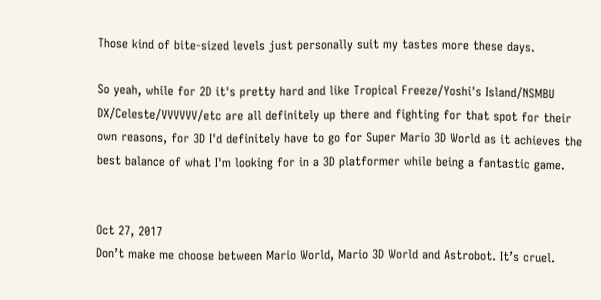Those kind of bite-sized levels just personally suit my tastes more these days.

So yeah, while for 2D it's pretty hard and like Tropical Freeze/Yoshi's Island/NSMBU DX/Celeste/VVVVVV/etc are all definitely up there and fighting for that spot for their own reasons, for 3D I'd definitely have to go for Super Mario 3D World as it achieves the best balance of what I'm looking for in a 3D platformer while being a fantastic game.


Oct 27, 2017
Don’t make me choose between Mario World, Mario 3D World and Astrobot. It’s cruel.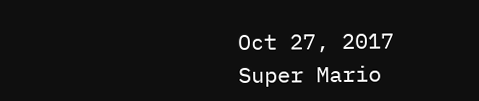Oct 27, 2017
Super Mario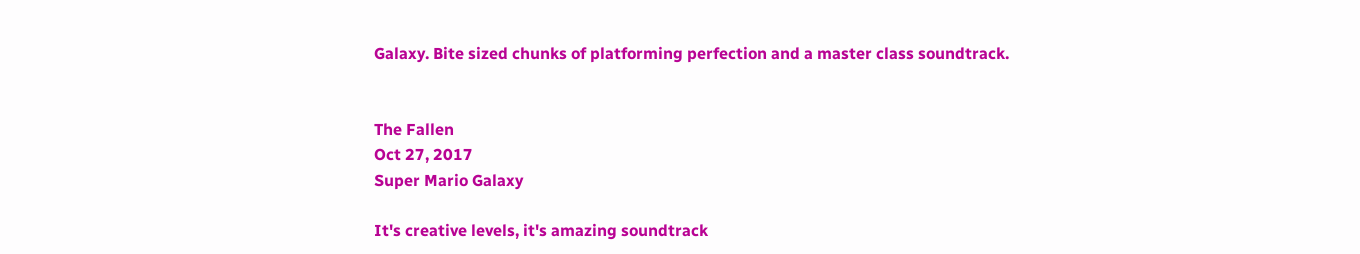Galaxy. Bite sized chunks of platforming perfection and a master class soundtrack.


The Fallen
Oct 27, 2017
Super Mario Galaxy

It's creative levels, it's amazing soundtrack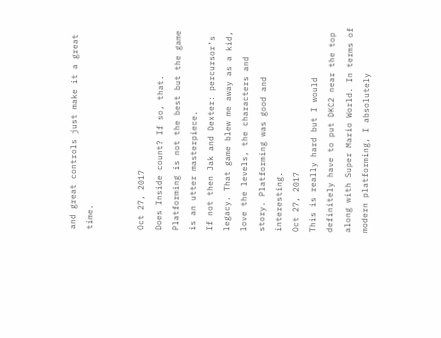and great controls just make it a great time.


Oct 27, 2017
Does Inside count? If so, that. Platforming is not the best but the game is an utter masterpiece.
If not then Jak and Dexter: percursor’s legacy. That game blew me away as a kid, love the levels, the characters and story. Platforming was good and interesting.
Oct 27, 2017
This is really hard but I would definitely have to put DKC2 near the top along with Super Mario World. In terms of modern platforming, I absolutely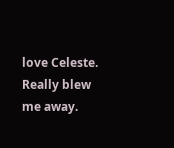love Celeste. Really blew me away.